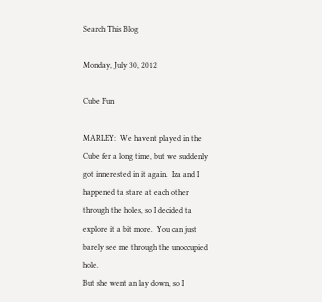Search This Blog

Monday, July 30, 2012

Cube Fun

MARLEY:  We havent played in the Cube fer a long time, but we suddenly got innerested in it again.  Iza and I happened ta stare at each other through the holes, so I decided ta explore it a bit more.  You can just barely see me through the unoccupied hole.
But she went an lay down, so I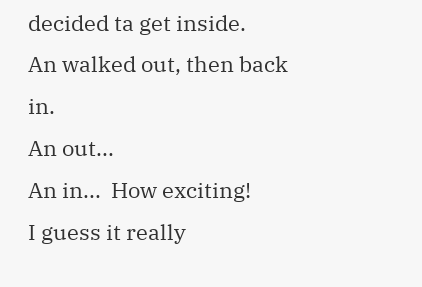decided ta get inside.
An walked out, then back in.
An out...
An in...  How exciting!
I guess it really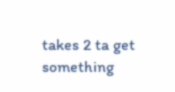takes 2 ta get something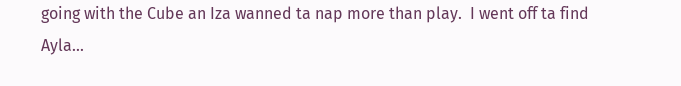going with the Cube an Iza wanned ta nap more than play.  I went off ta find Ayla...